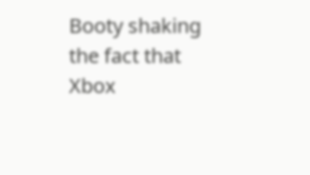Booty shaking the fact that Xbox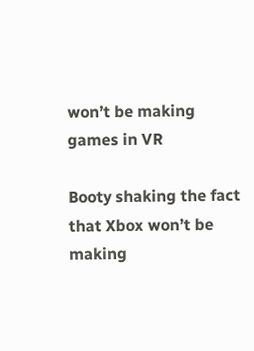won’t be making games in VR

Booty shaking the fact that Xbox won’t be making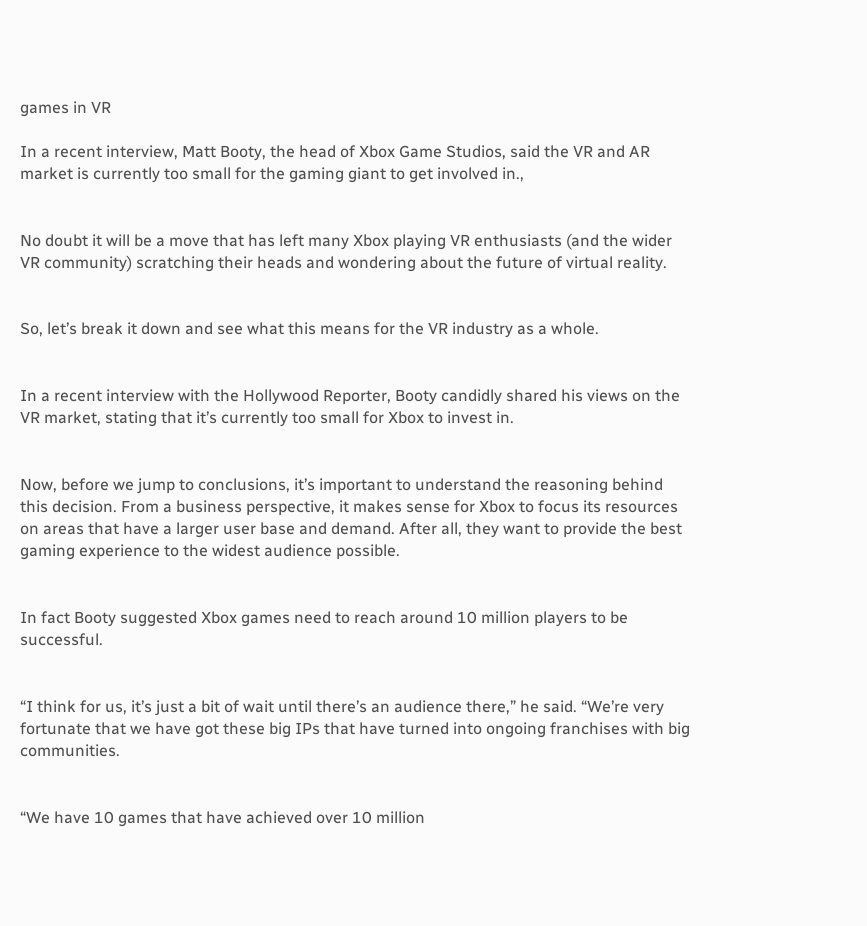games in VR

In a recent interview, Matt Booty, the head of Xbox Game Studios, said the VR and AR market is currently too small for the gaming giant to get involved in.,


No doubt it will be a move that has left many Xbox playing VR enthusiasts (and the wider VR community) scratching their heads and wondering about the future of virtual reality.


So, let’s break it down and see what this means for the VR industry as a whole.


In a recent interview with the Hollywood Reporter, Booty candidly shared his views on the VR market, stating that it’s currently too small for Xbox to invest in.


Now, before we jump to conclusions, it’s important to understand the reasoning behind this decision. From a business perspective, it makes sense for Xbox to focus its resources on areas that have a larger user base and demand. After all, they want to provide the best gaming experience to the widest audience possible.


In fact Booty suggested Xbox games need to reach around 10 million players to be successful.


“I think for us, it’s just a bit of wait until there’s an audience there,” he said. “We’re very fortunate that we have got these big IPs that have turned into ongoing franchises with big communities.


“We have 10 games that have achieved over 10 million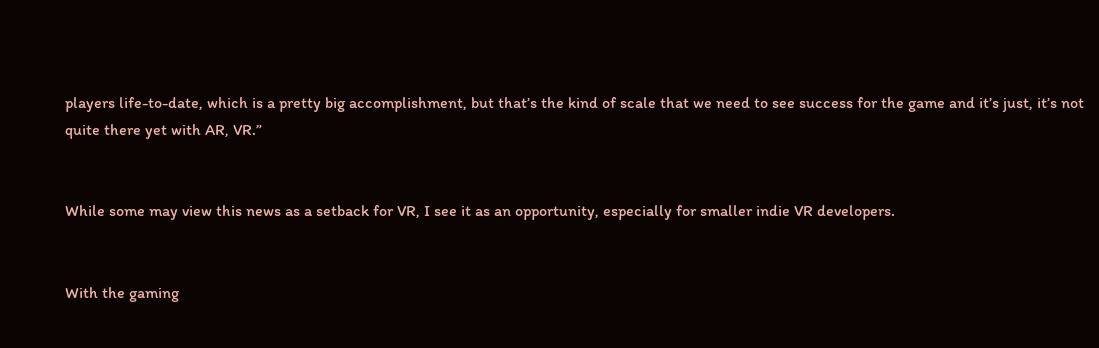players life-to-date, which is a pretty big accomplishment, but that’s the kind of scale that we need to see success for the game and it’s just, it’s not quite there yet with AR, VR.”


While some may view this news as a setback for VR, I see it as an opportunity, especially for smaller indie VR developers.


With the gaming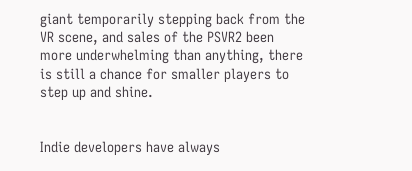giant temporarily stepping back from the VR scene, and sales of the PSVR2 been more underwhelming than anything, there is still a chance for smaller players to step up and shine.


Indie developers have always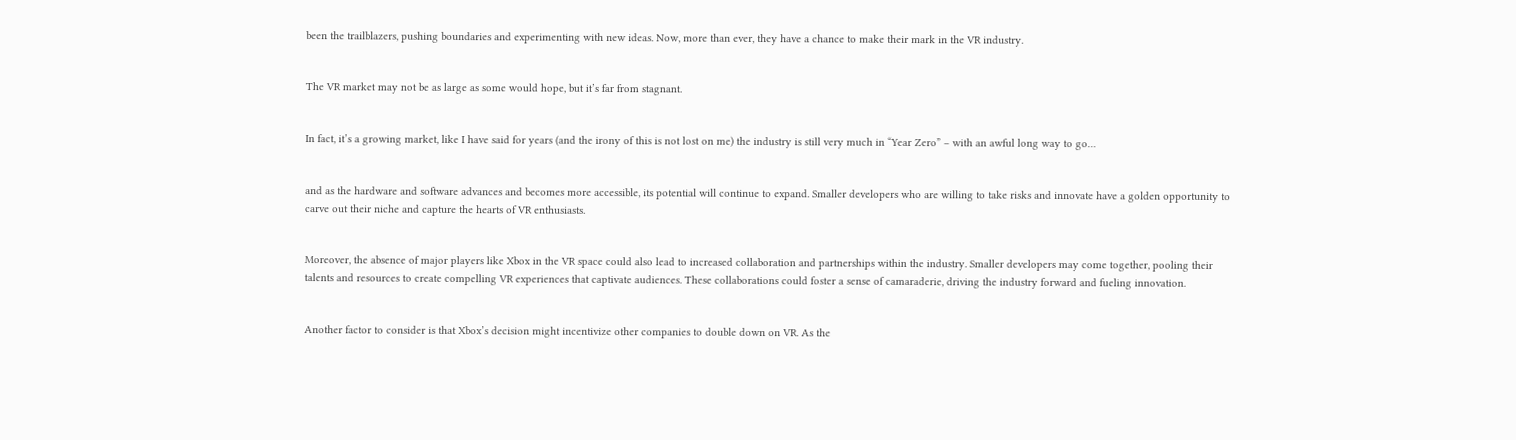been the trailblazers, pushing boundaries and experimenting with new ideas. Now, more than ever, they have a chance to make their mark in the VR industry.


The VR market may not be as large as some would hope, but it’s far from stagnant.


In fact, it’s a growing market, like I have said for years (and the irony of this is not lost on me) the industry is still very much in “Year Zero” – with an awful long way to go…


and as the hardware and software advances and becomes more accessible, its potential will continue to expand. Smaller developers who are willing to take risks and innovate have a golden opportunity to carve out their niche and capture the hearts of VR enthusiasts.


Moreover, the absence of major players like Xbox in the VR space could also lead to increased collaboration and partnerships within the industry. Smaller developers may come together, pooling their talents and resources to create compelling VR experiences that captivate audiences. These collaborations could foster a sense of camaraderie, driving the industry forward and fueling innovation.


Another factor to consider is that Xbox’s decision might incentivize other companies to double down on VR. As the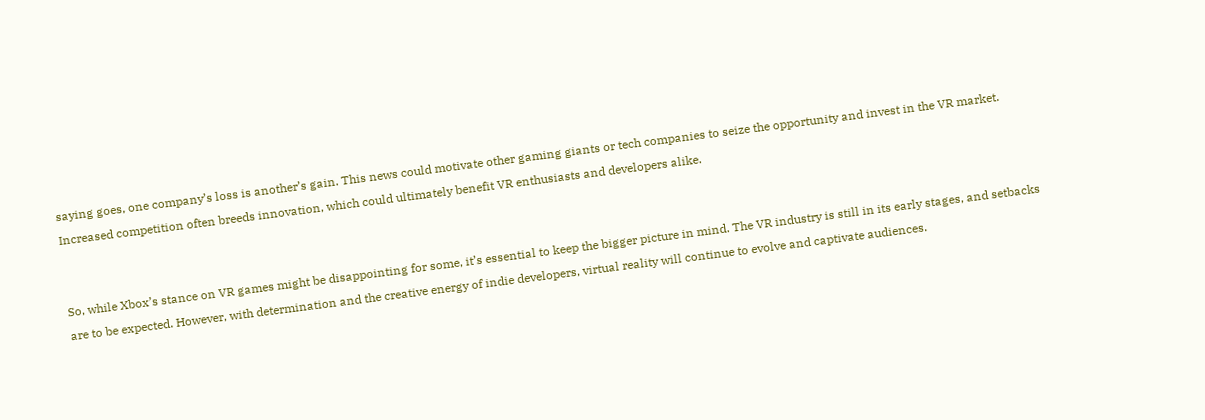saying goes, one company’s loss is another’s gain. This news could motivate other gaming giants or tech companies to seize the opportunity and invest in the VR market. Increased competition often breeds innovation, which could ultimately benefit VR enthusiasts and developers alike.


So, while Xbox’s stance on VR games might be disappointing for some, it’s essential to keep the bigger picture in mind. The VR industry is still in its early stages, and setbacks are to be expected. However, with determination and the creative energy of indie developers, virtual reality will continue to evolve and captivate audiences.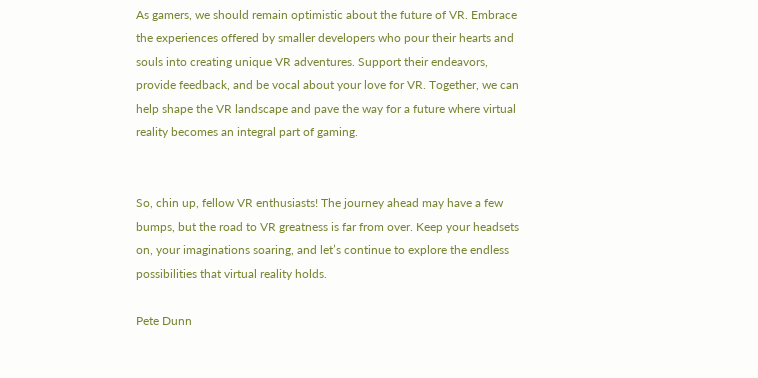As gamers, we should remain optimistic about the future of VR. Embrace the experiences offered by smaller developers who pour their hearts and souls into creating unique VR adventures. Support their endeavors, provide feedback, and be vocal about your love for VR. Together, we can help shape the VR landscape and pave the way for a future where virtual reality becomes an integral part of gaming.


So, chin up, fellow VR enthusiasts! The journey ahead may have a few bumps, but the road to VR greatness is far from over. Keep your headsets on, your imaginations soaring, and let’s continue to explore the endless possibilities that virtual reality holds.

Pete Dunn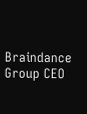Braindance Group CEO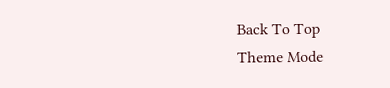Back To Top
Theme Mode